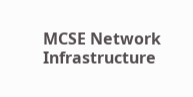MCSE Network Infrastructure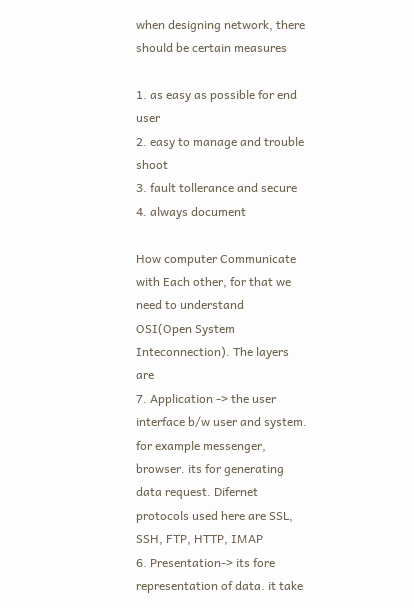when designing network, there should be certain measures

1. as easy as possible for end user
2. easy to manage and trouble shoot
3. fault tollerance and secure
4. always document

How computer Communicate with Each other, for that we need to understand
OSI(Open System Inteconnection). The layers are
7. Application -> the user interface b/w user and system. for example messenger, browser. its for generating data request. Difernet protocols used here are SSL, SSH, FTP, HTTP, IMAP
6. Presentation-> its fore representation of data. it take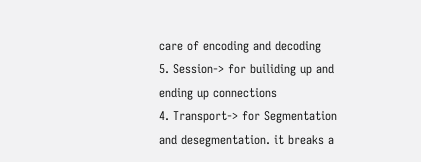care of encoding and decoding
5. Session-> for builiding up and ending up connections
4. Transport-> for Segmentation and desegmentation. it breaks a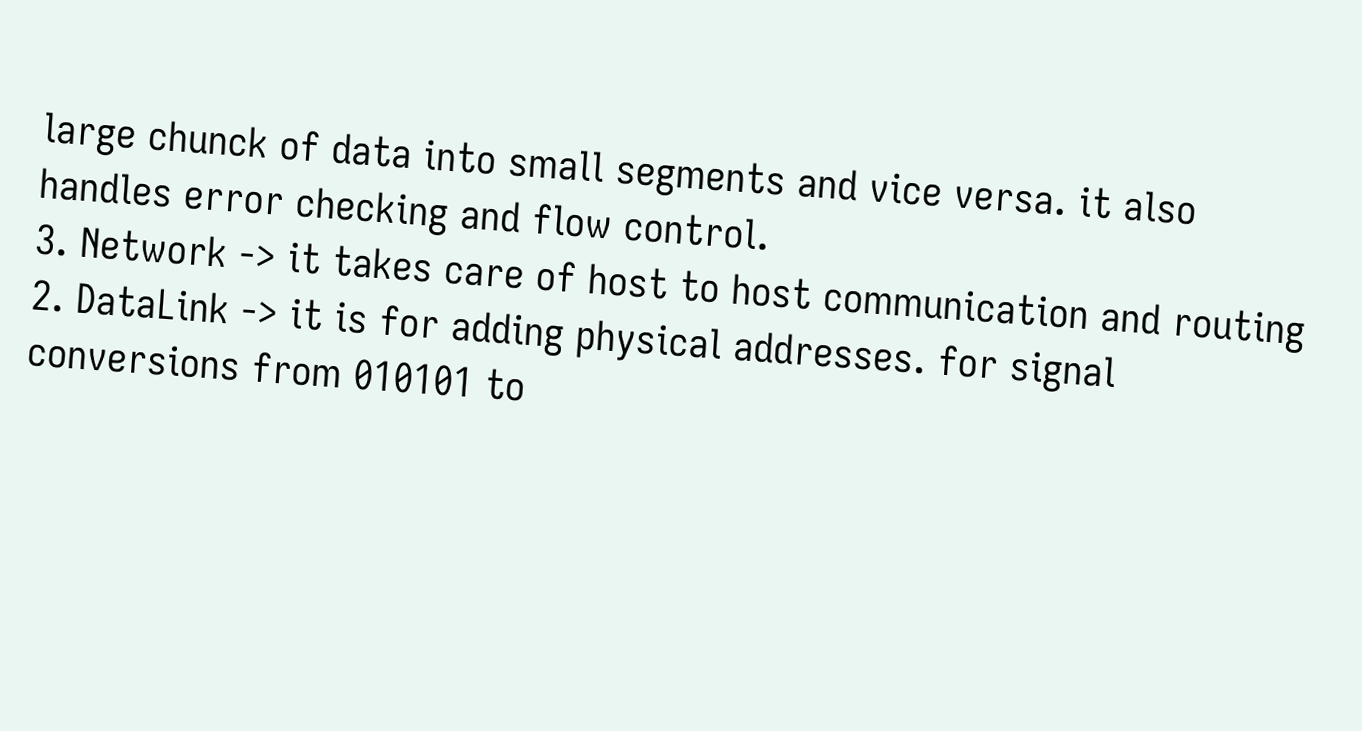large chunck of data into small segments and vice versa. it also handles error checking and flow control.
3. Network -> it takes care of host to host communication and routing
2. DataLink -> it is for adding physical addresses. for signal conversions from 010101 to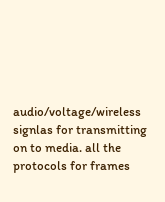audio/voltage/wireless signlas for transmitting on to media. all the protocols for frames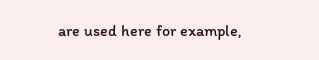are used here for example,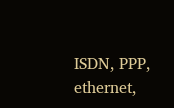ISDN, PPP, ethernet,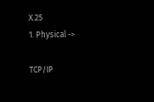X.25
1. Physical ->

TCP/IP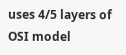uses 4/5 layers of OSI model